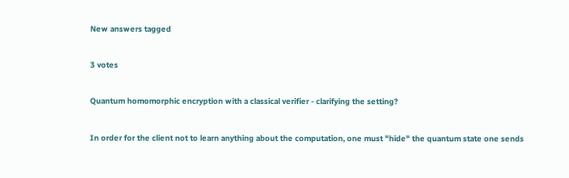New answers tagged

3 votes

Quantum homomorphic encryption with a classical verifier - clarifying the setting?

In order for the client not to learn anything about the computation, one must "hide" the quantum state one sends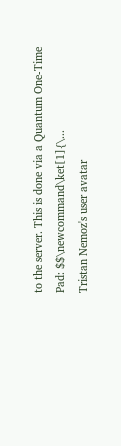to the server. This is done via a Quantum One-Time Pad: $$\newcommand\ket[1]{\...
Tristan Nemoz's user avatar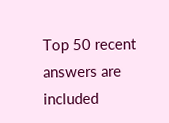Top 50 recent answers are included